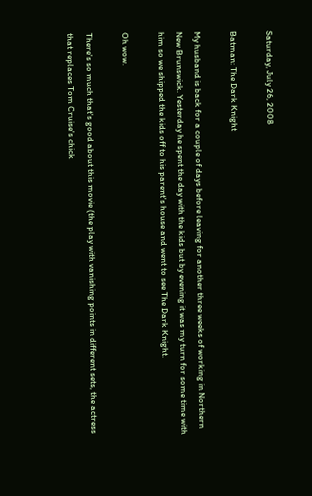Saturday, July 26, 2008

Batman: The Dark Knight

My husband is back for a couple of days before leaving for another three weeks of working in Northern New Brunswick. Yesterday he spent the day with the kids but by evening it was my turn for some time with him so we shipped the kids off to his parent's house and went to see The Dark Knight.

Oh wow.

There's so much that's good about this movie (the play with vanishing points in different sets, the actress that replaces Tom Cruise's chick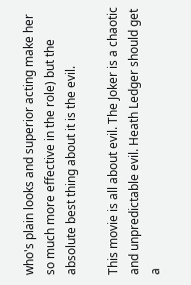who's plain looks and superior acting make her so much more effective in the role) but the absolute best thing about it is the evil.

This movie is all about evil. The Joker is a chaotic and unpredictable evil. Heath Ledger should get a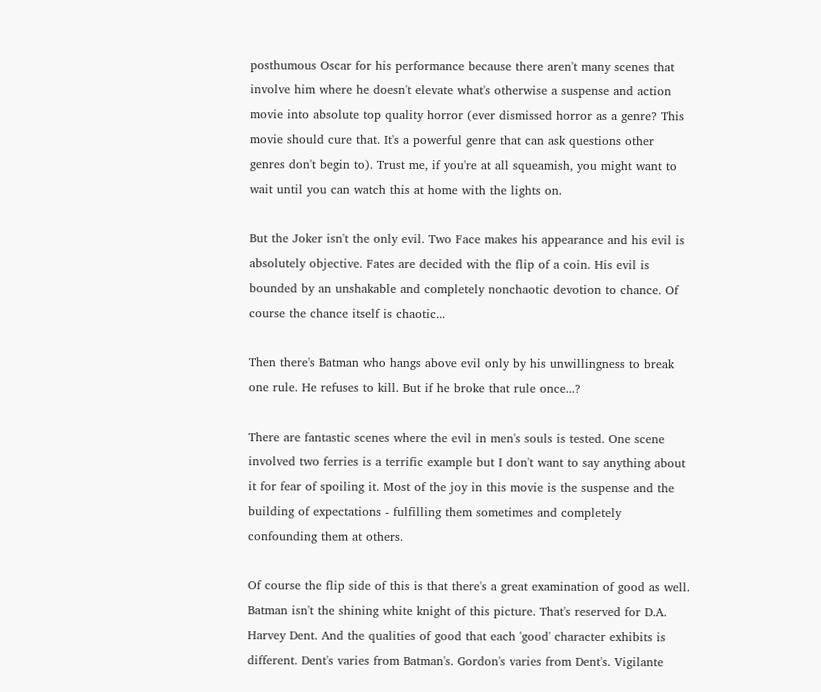posthumous Oscar for his performance because there aren't many scenes that involve him where he doesn't elevate what's otherwise a suspense and action movie into absolute top quality horror (ever dismissed horror as a genre? This movie should cure that. It's a powerful genre that can ask questions other genres don't begin to). Trust me, if you're at all squeamish, you might want to wait until you can watch this at home with the lights on.

But the Joker isn't the only evil. Two Face makes his appearance and his evil is absolutely objective. Fates are decided with the flip of a coin. His evil is bounded by an unshakable and completely nonchaotic devotion to chance. Of course the chance itself is chaotic...

Then there's Batman who hangs above evil only by his unwillingness to break one rule. He refuses to kill. But if he broke that rule once...?

There are fantastic scenes where the evil in men's souls is tested. One scene involved two ferries is a terrific example but I don't want to say anything about it for fear of spoiling it. Most of the joy in this movie is the suspense and the building of expectations - fulfilling them sometimes and completely confounding them at others.

Of course the flip side of this is that there's a great examination of good as well. Batman isn't the shining white knight of this picture. That's reserved for D.A. Harvey Dent. And the qualities of good that each 'good' character exhibits is different. Dent's varies from Batman's. Gordon's varies from Dent's. Vigilante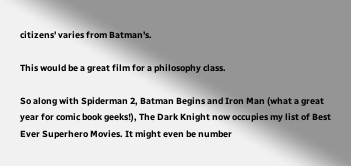citizens' varies from Batman's.

This would be a great film for a philosophy class.

So along with Spiderman 2, Batman Begins and Iron Man (what a great year for comic book geeks!), The Dark Knight now occupies my list of Best Ever Superhero Movies. It might even be number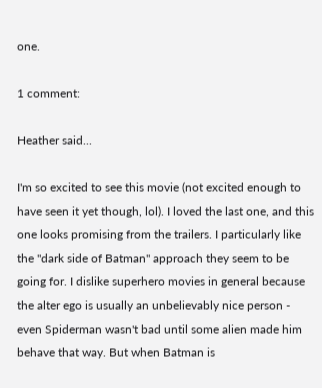one.

1 comment:

Heather said...

I'm so excited to see this movie (not excited enough to have seen it yet though, lol). I loved the last one, and this one looks promising from the trailers. I particularly like the "dark side of Batman" approach they seem to be going for. I dislike superhero movies in general because the alter ego is usually an unbelievably nice person - even Spiderman wasn't bad until some alien made him behave that way. But when Batman is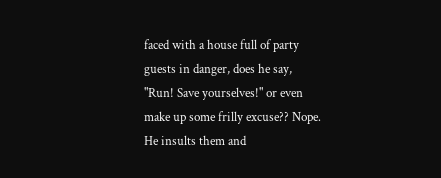faced with a house full of party guests in danger, does he say, "Run! Save yourselves!" or even make up some frilly excuse?? Nope. He insults them and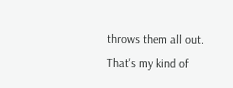throws them all out. That's my kind of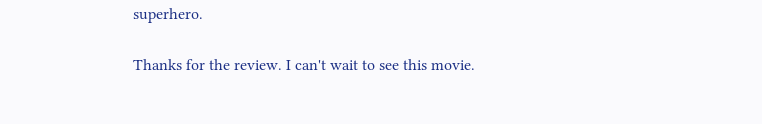superhero.

Thanks for the review. I can't wait to see this movie.